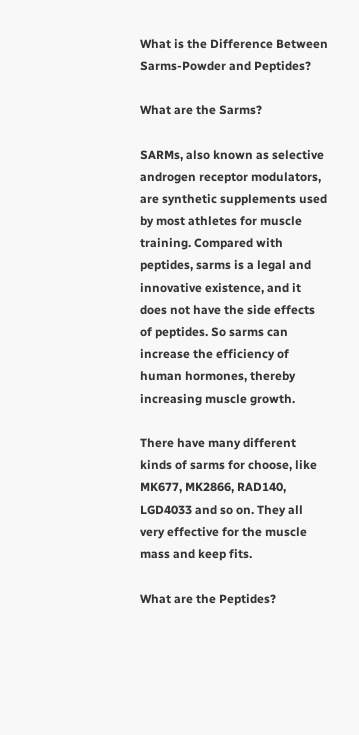What is the Difference Between Sarms-Powder and Peptides?

What are the Sarms?

SARMs, also known as selective androgen receptor modulators, are synthetic supplements used by most athletes for muscle training. Compared with peptides, sarms is a legal and innovative existence, and it does not have the side effects of peptides. So sarms can increase the efficiency of human hormones, thereby increasing muscle growth.

There have many different kinds of sarms for choose, like MK677, MK2866, RAD140, LGD4033 and so on. They all very effective for the muscle mass and keep fits.

What are the Peptides?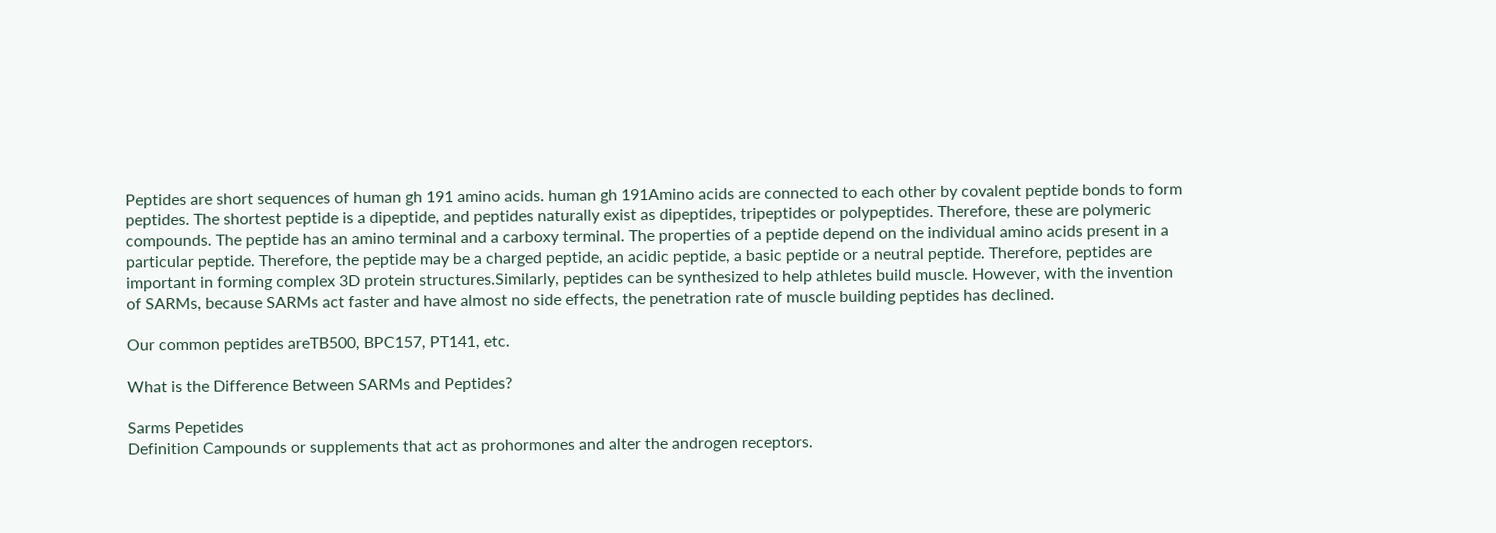Peptides are short sequences of human gh 191 amino acids. human gh 191Amino acids are connected to each other by covalent peptide bonds to form peptides. The shortest peptide is a dipeptide, and peptides naturally exist as dipeptides, tripeptides or polypeptides. Therefore, these are polymeric compounds. The peptide has an amino terminal and a carboxy terminal. The properties of a peptide depend on the individual amino acids present in a particular peptide. Therefore, the peptide may be a charged peptide, an acidic peptide, a basic peptide or a neutral peptide. Therefore, peptides are important in forming complex 3D protein structures.Similarly, peptides can be synthesized to help athletes build muscle. However, with the invention of SARMs, because SARMs act faster and have almost no side effects, the penetration rate of muscle building peptides has declined.

Our common peptides areTB500, BPC157, PT141, etc.

What is the Difference Between SARMs and Peptides?

Sarms Pepetides
Definition Campounds or supplements that act as prohormones and alter the androgen receptors.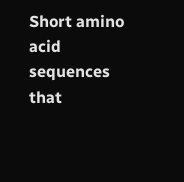Short amino acid sequences that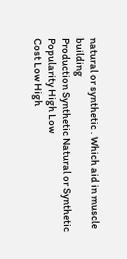natural or synthetic . Which aid in muscle building
Production Synthetic Natural or Synthetic
Popularity High Low
Cost Low High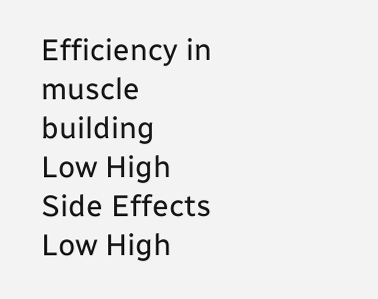Efficiency in muscle building Low High
Side Effects Low High